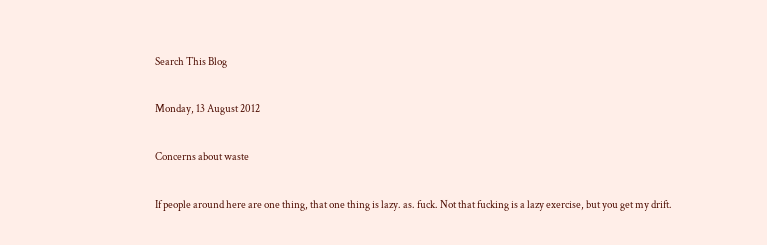Search This Blog

Monday, 13 August 2012

Concerns about waste

If people around here are one thing, that one thing is lazy. as. fuck. Not that fucking is a lazy exercise, but you get my drift.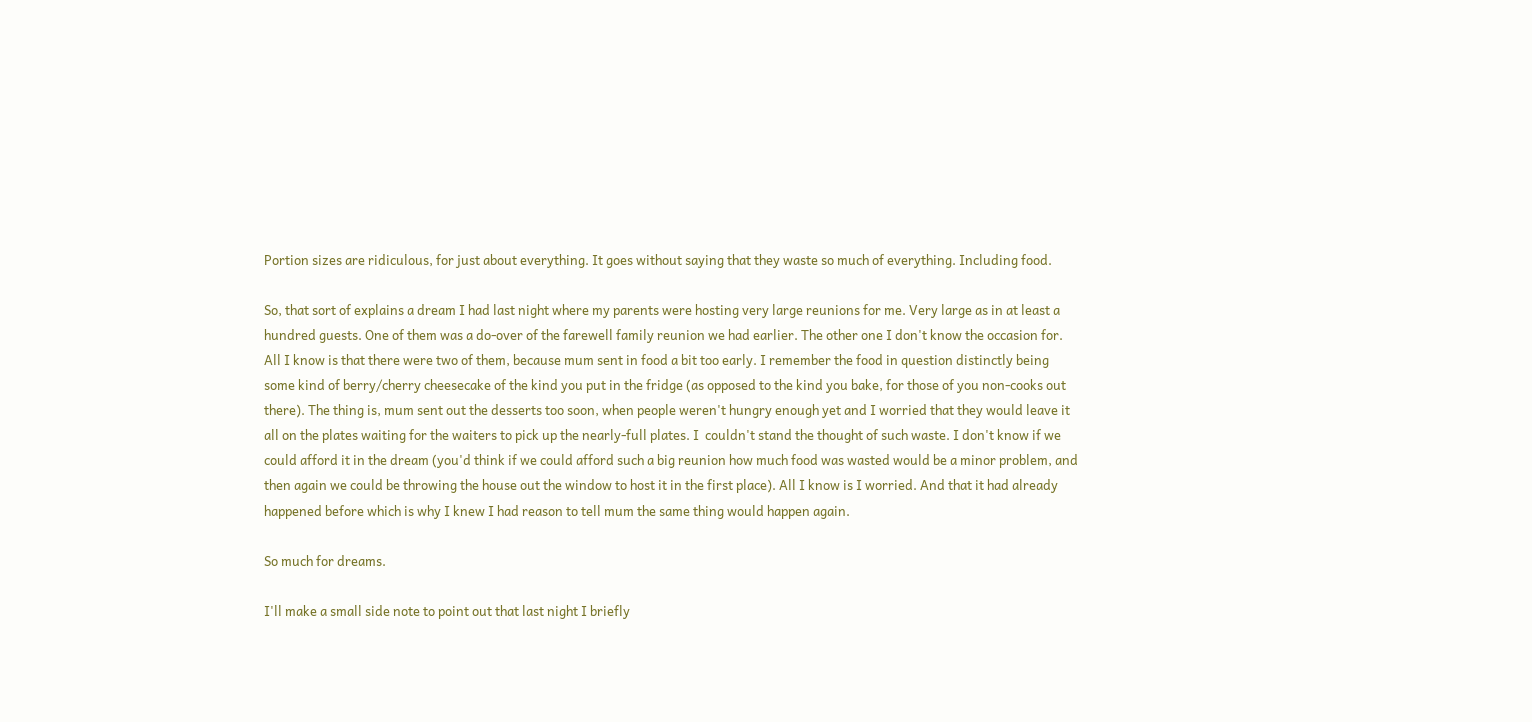Portion sizes are ridiculous, for just about everything. It goes without saying that they waste so much of everything. Including food.

So, that sort of explains a dream I had last night where my parents were hosting very large reunions for me. Very large as in at least a hundred guests. One of them was a do-over of the farewell family reunion we had earlier. The other one I don't know the occasion for. All I know is that there were two of them, because mum sent in food a bit too early. I remember the food in question distinctly being some kind of berry/cherry cheesecake of the kind you put in the fridge (as opposed to the kind you bake, for those of you non-cooks out there). The thing is, mum sent out the desserts too soon, when people weren't hungry enough yet and I worried that they would leave it all on the plates waiting for the waiters to pick up the nearly-full plates. I  couldn't stand the thought of such waste. I don't know if we could afford it in the dream (you'd think if we could afford such a big reunion how much food was wasted would be a minor problem, and then again we could be throwing the house out the window to host it in the first place). All I know is I worried. And that it had already happened before which is why I knew I had reason to tell mum the same thing would happen again.

So much for dreams.

I'll make a small side note to point out that last night I briefly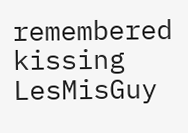remembered kissing LesMisGuy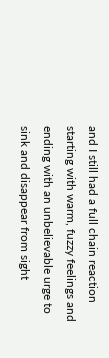and I still had a full chain reaction starting with warm, fuzzy feelings and ending with an unbelievable urge to sink and disappear from sight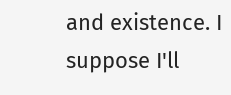and existence. I suppose I'll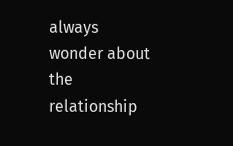always wonder about the relationship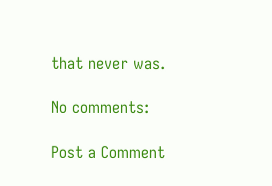that never was.

No comments:

Post a Comment